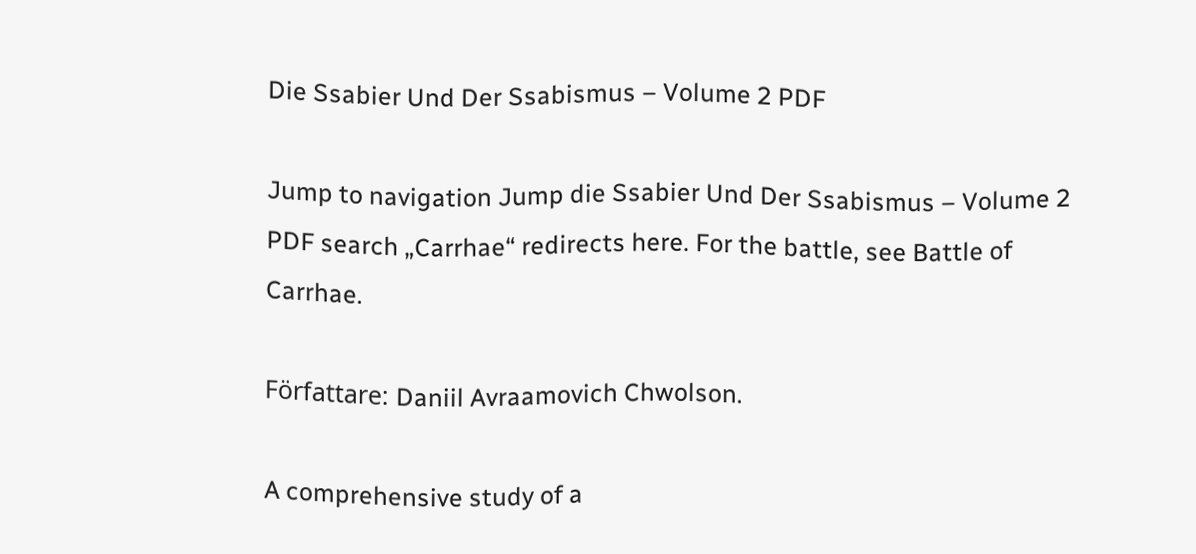Die Ssabier Und Der Ssabismus – Volume 2 PDF

Jump to navigation Jump die Ssabier Und Der Ssabismus – Volume 2 PDF search „Carrhae“ redirects here. For the battle, see Battle of Carrhae.

Författare: Daniil Avraamovich Chwolson.

A comprehensive study of a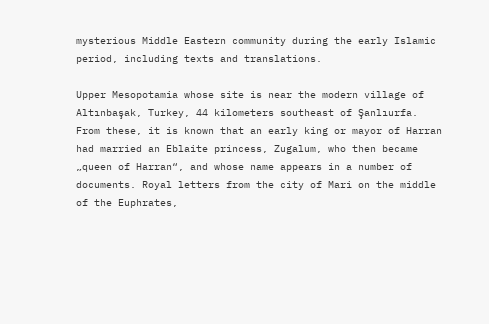mysterious Middle Eastern community during the early Islamic period, including texts and translations.

Upper Mesopotamia whose site is near the modern village of Altınbaşak, Turkey, 44 kilometers southeast of Şanlıurfa. From these, it is known that an early king or mayor of Harran had married an Eblaite princess, Zugalum, who then became „queen of Harran“, and whose name appears in a number of documents. Royal letters from the city of Mari on the middle of the Euphrates,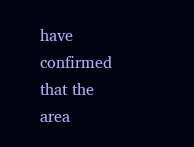have confirmed that the area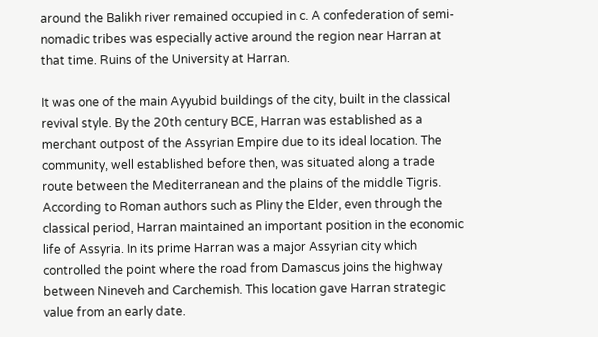around the Balikh river remained occupied in c. A confederation of semi-nomadic tribes was especially active around the region near Harran at that time. Ruins of the University at Harran.

It was one of the main Ayyubid buildings of the city, built in the classical revival style. By the 20th century BCE, Harran was established as a merchant outpost of the Assyrian Empire due to its ideal location. The community, well established before then, was situated along a trade route between the Mediterranean and the plains of the middle Tigris. According to Roman authors such as Pliny the Elder, even through the classical period, Harran maintained an important position in the economic life of Assyria. In its prime Harran was a major Assyrian city which controlled the point where the road from Damascus joins the highway between Nineveh and Carchemish. This location gave Harran strategic value from an early date.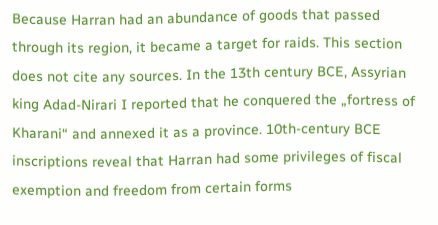Because Harran had an abundance of goods that passed through its region, it became a target for raids. This section does not cite any sources. In the 13th century BCE, Assyrian king Adad-Nirari I reported that he conquered the „fortress of Kharani“ and annexed it as a province. 10th-century BCE inscriptions reveal that Harran had some privileges of fiscal exemption and freedom from certain forms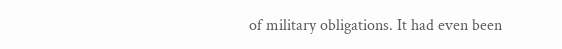of military obligations. It had even been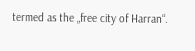termed as the „free city of Harran“.